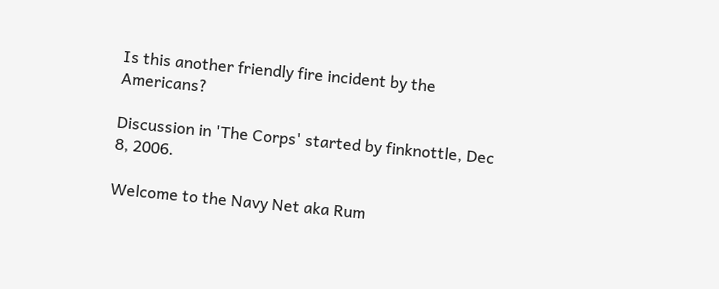Is this another friendly fire incident by the Americans?

Discussion in 'The Corps' started by finknottle, Dec 8, 2006.

Welcome to the Navy Net aka Rum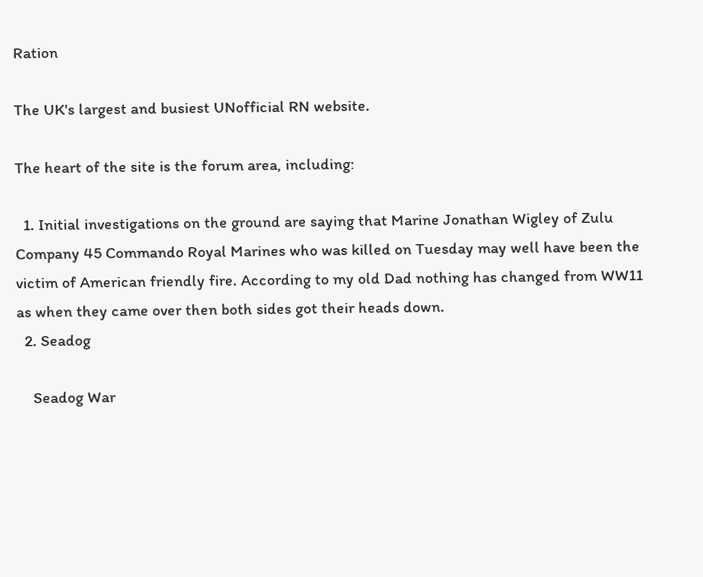Ration

The UK's largest and busiest UNofficial RN website.

The heart of the site is the forum area, including:

  1. Initial investigations on the ground are saying that Marine Jonathan Wigley of Zulu Company 45 Commando Royal Marines who was killed on Tuesday may well have been the victim of American friendly fire. According to my old Dad nothing has changed from WW11 as when they came over then both sides got their heads down.
  2. Seadog

    Seadog War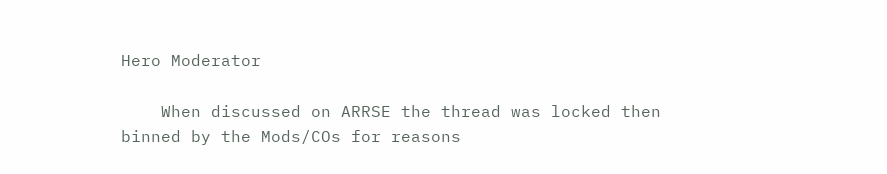Hero Moderator

    When discussed on ARRSE the thread was locked then binned by the Mods/COs for reasons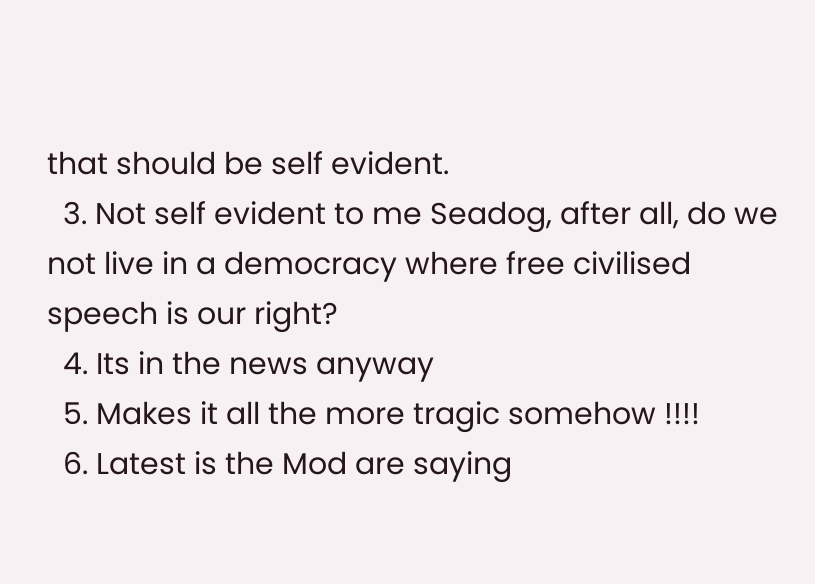that should be self evident.
  3. Not self evident to me Seadog, after all, do we not live in a democracy where free civilised speech is our right?
  4. Its in the news anyway
  5. Makes it all the more tragic somehow !!!!
  6. Latest is the Mod are saying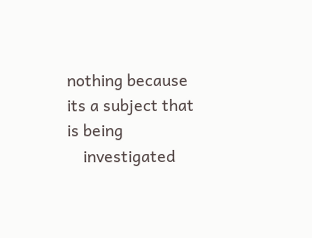nothing because its a subject that is being
    investigated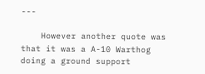---

    However another quote was that it was a A-10 Warthog doing a ground support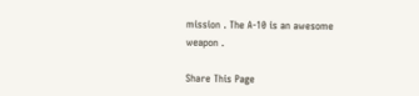mission . The A-10 is an awesome weapon .

Share This Page